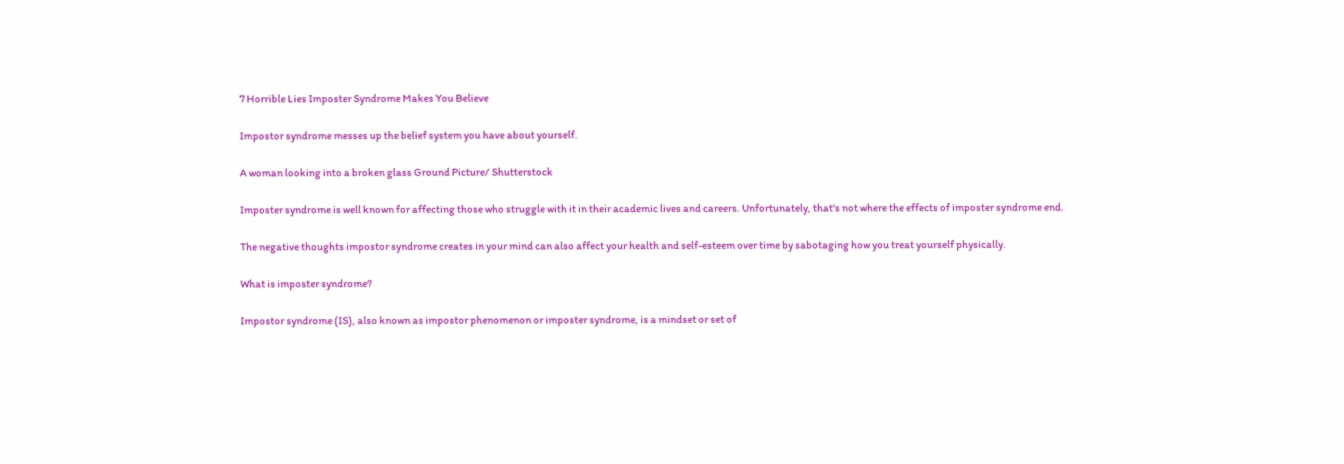7 Horrible Lies Imposter Syndrome Makes You Believe

Impostor syndrome messes up the belief system you have about yourself.

A woman looking into a broken glass Ground Picture/ Shutterstock

Imposter syndrome is well known for affecting those who struggle with it in their academic lives and careers. Unfortunately, that's not where the effects of imposter syndrome end.

The negative thoughts impostor syndrome creates in your mind can also affect your health and self-esteem over time by sabotaging how you treat yourself physically.

What is imposter syndrome?

Impostor syndrome (IS), also known as impostor phenomenon or imposter syndrome, is a mindset or set of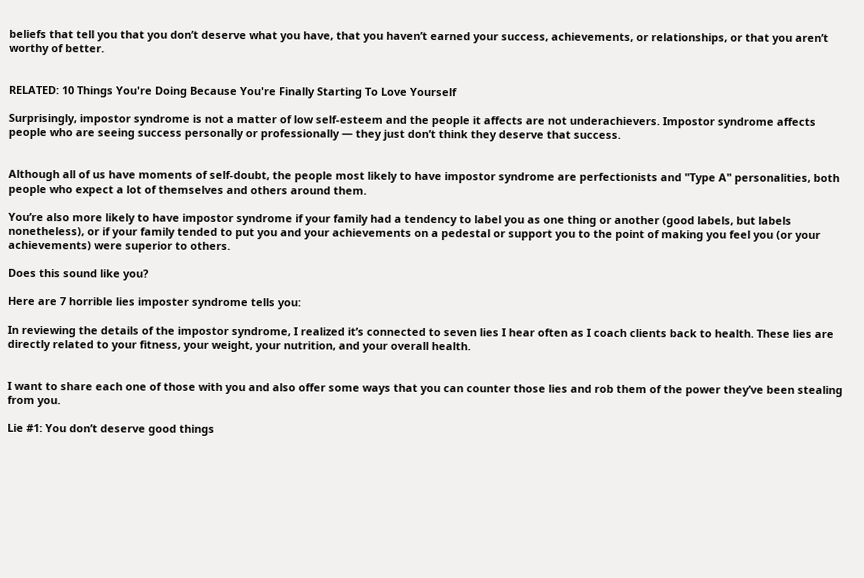beliefs that tell you that you don’t deserve what you have, that you haven’t earned your success, achievements, or relationships, or that you aren’t worthy of better.


RELATED: 10 Things You're Doing Because You're Finally Starting To Love Yourself

Surprisingly, impostor syndrome is not a matter of low self-esteem and the people it affects are not underachievers. Impostor syndrome affects people who are seeing success personally or professionally — they just don’t think they deserve that success.


Although all of us have moments of self-doubt, the people most likely to have impostor syndrome are perfectionists and "Type A" personalities, both people who expect a lot of themselves and others around them.

You’re also more likely to have impostor syndrome if your family had a tendency to label you as one thing or another (good labels, but labels nonetheless), or if your family tended to put you and your achievements on a pedestal or support you to the point of making you feel you (or your achievements) were superior to others.

Does this sound like you?

Here are 7 horrible lies imposter syndrome tells you:

In reviewing the details of the impostor syndrome, I realized it’s connected to seven lies I hear often as I coach clients back to health. These lies are directly related to your fitness, your weight, your nutrition, and your overall health.


I want to share each one of those with you and also offer some ways that you can counter those lies and rob them of the power they’ve been stealing from you.

Lie #1: You don’t deserve good things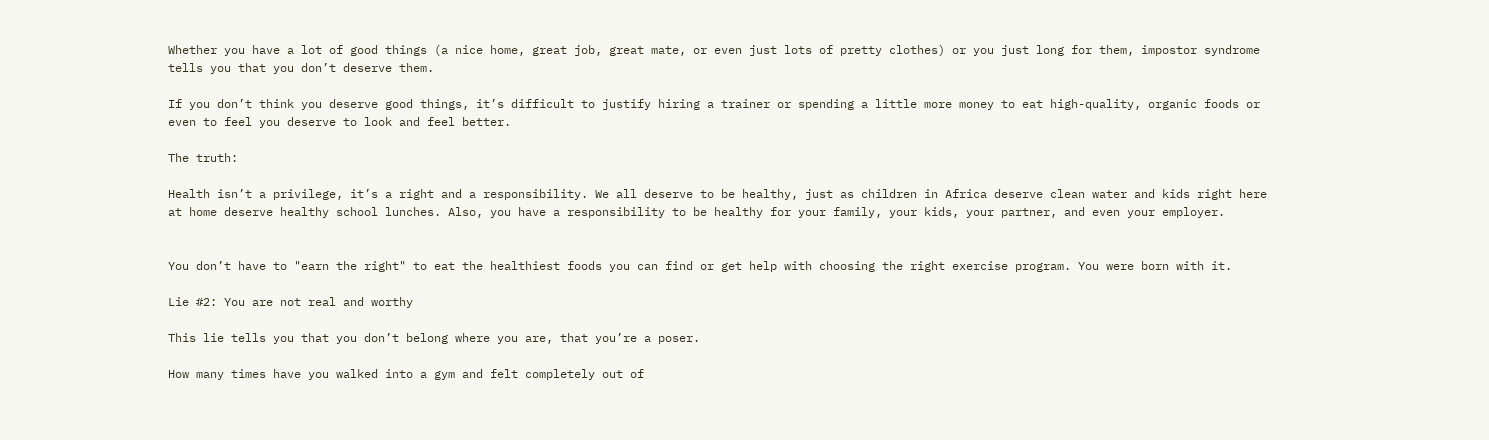Whether you have a lot of good things (a nice home, great job, great mate, or even just lots of pretty clothes) or you just long for them, impostor syndrome tells you that you don’t deserve them.

If you don’t think you deserve good things, it’s difficult to justify hiring a trainer or spending a little more money to eat high-quality, organic foods or even to feel you deserve to look and feel better.

The truth:

Health isn’t a privilege, it’s a right and a responsibility. We all deserve to be healthy, just as children in Africa deserve clean water and kids right here at home deserve healthy school lunches. Also, you have a responsibility to be healthy for your family, your kids, your partner, and even your employer.


You don’t have to "earn the right" to eat the healthiest foods you can find or get help with choosing the right exercise program. You were born with it.

Lie #2: You are not real and worthy

This lie tells you that you don’t belong where you are, that you’re a poser.

How many times have you walked into a gym and felt completely out of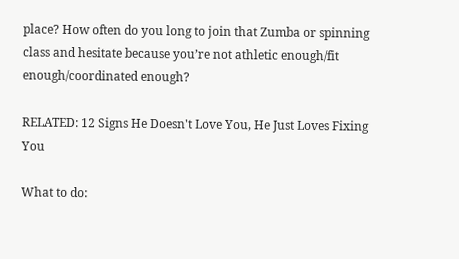place? How often do you long to join that Zumba or spinning class and hesitate because you’re not athletic enough/fit enough/coordinated enough?

RELATED: 12 Signs He Doesn't Love You, He Just Loves Fixing You

What to do: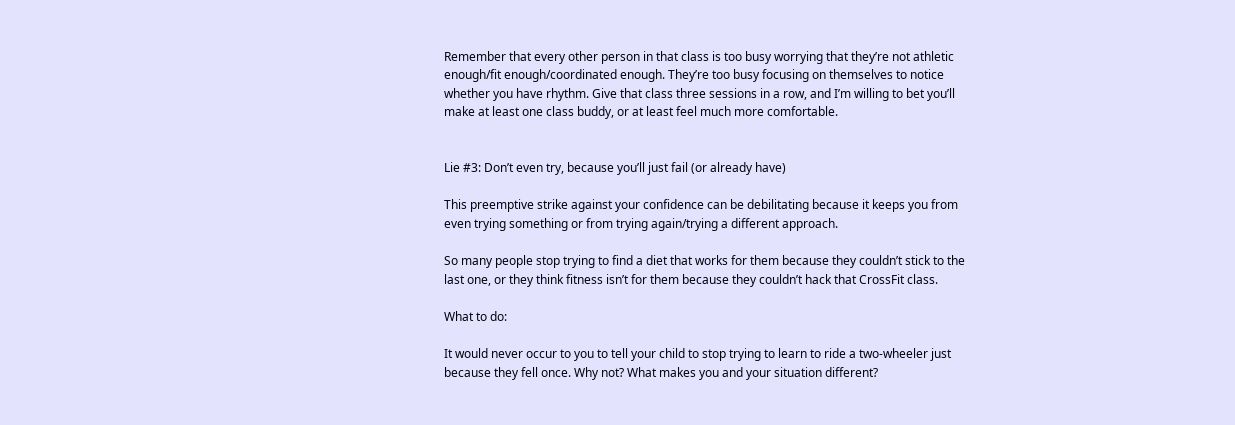Remember that every other person in that class is too busy worrying that they’re not athletic enough/fit enough/coordinated enough. They’re too busy focusing on themselves to notice whether you have rhythm. Give that class three sessions in a row, and I’m willing to bet you’ll make at least one class buddy, or at least feel much more comfortable.


Lie #3: Don’t even try, because you’ll just fail (or already have)

This preemptive strike against your confidence can be debilitating because it keeps you from even trying something or from trying again/trying a different approach.

So many people stop trying to find a diet that works for them because they couldn’t stick to the last one, or they think fitness isn’t for them because they couldn’t hack that CrossFit class.

What to do:

It would never occur to you to tell your child to stop trying to learn to ride a two-wheeler just because they fell once. Why not? What makes you and your situation different?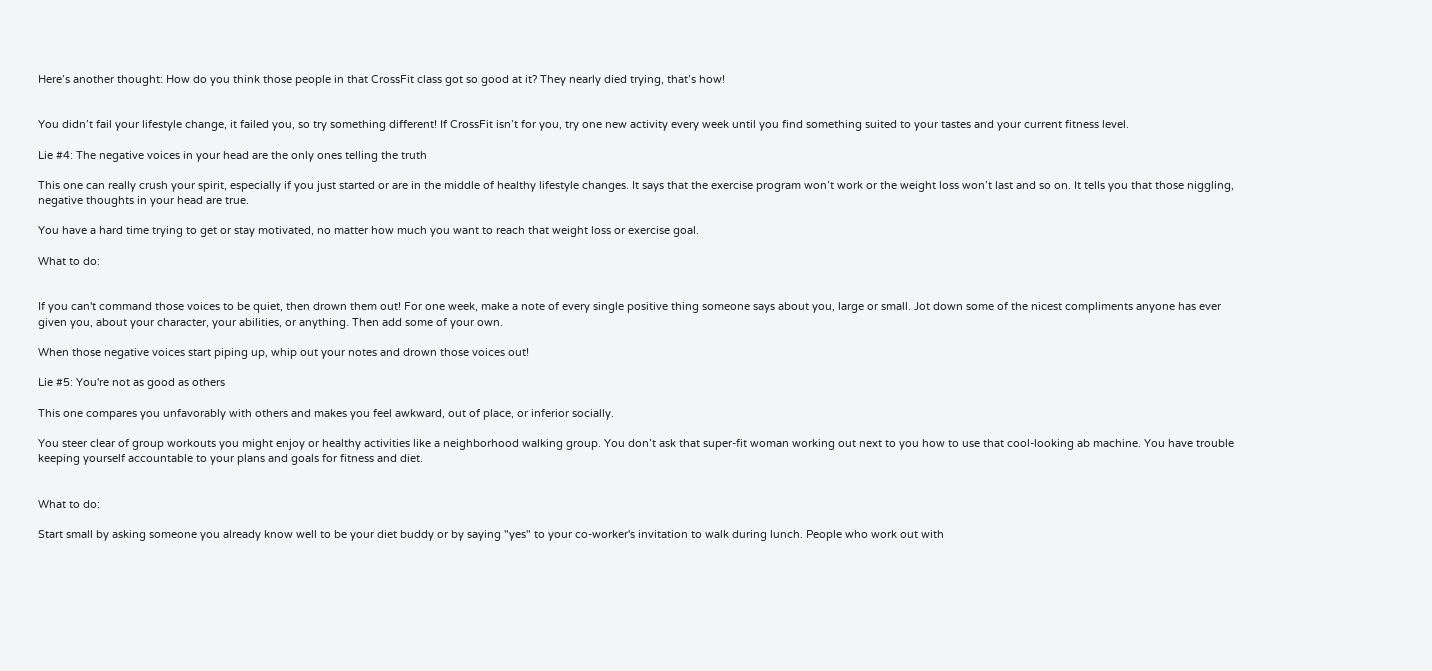Here’s another thought: How do you think those people in that CrossFit class got so good at it? They nearly died trying, that’s how!


You didn’t fail your lifestyle change, it failed you, so try something different! If CrossFit isn’t for you, try one new activity every week until you find something suited to your tastes and your current fitness level.

Lie #4: The negative voices in your head are the only ones telling the truth

This one can really crush your spirit, especially if you just started or are in the middle of healthy lifestyle changes. It says that the exercise program won’t work or the weight loss won’t last and so on. It tells you that those niggling, negative thoughts in your head are true.

You have a hard time trying to get or stay motivated, no matter how much you want to reach that weight loss or exercise goal.

What to do:


If you can't command those voices to be quiet, then drown them out! For one week, make a note of every single positive thing someone says about you, large or small. Jot down some of the nicest compliments anyone has ever given you, about your character, your abilities, or anything. Then add some of your own.

When those negative voices start piping up, whip out your notes and drown those voices out!

Lie #5: You're not as good as others

This one compares you unfavorably with others and makes you feel awkward, out of place, or inferior socially.

You steer clear of group workouts you might enjoy or healthy activities like a neighborhood walking group. You don’t ask that super-fit woman working out next to you how to use that cool-looking ab machine. You have trouble keeping yourself accountable to your plans and goals for fitness and diet.


What to do:

Start small by asking someone you already know well to be your diet buddy or by saying "yes" to your co-worker's invitation to walk during lunch. People who work out with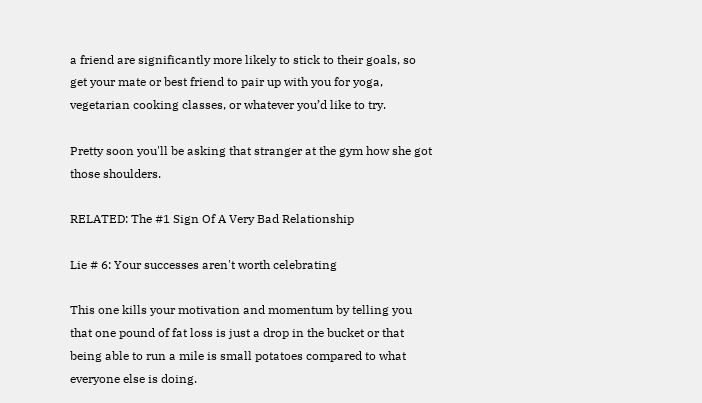a friend are significantly more likely to stick to their goals, so get your mate or best friend to pair up with you for yoga, vegetarian cooking classes, or whatever you’d like to try.

Pretty soon you'll be asking that stranger at the gym how she got those shoulders.

RELATED: The #1 Sign Of A Very Bad Relationship

Lie # 6: Your successes aren't worth celebrating

This one kills your motivation and momentum by telling you that one pound of fat loss is just a drop in the bucket or that being able to run a mile is small potatoes compared to what everyone else is doing.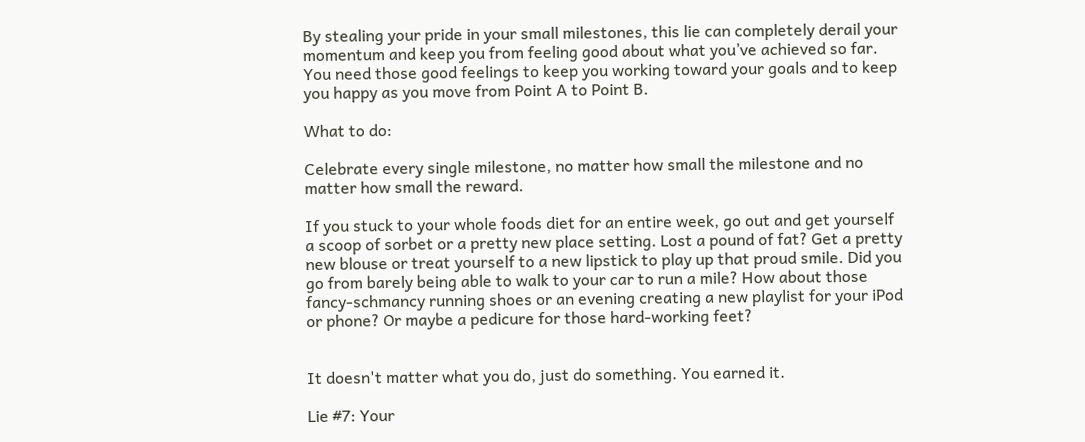By stealing your pride in your small milestones, this lie can completely derail your momentum and keep you from feeling good about what you’ve achieved so far. You need those good feelings to keep you working toward your goals and to keep you happy as you move from Point A to Point B.

What to do:

Celebrate every single milestone, no matter how small the milestone and no matter how small the reward.

If you stuck to your whole foods diet for an entire week, go out and get yourself a scoop of sorbet or a pretty new place setting. Lost a pound of fat? Get a pretty new blouse or treat yourself to a new lipstick to play up that proud smile. Did you go from barely being able to walk to your car to run a mile? How about those fancy-schmancy running shoes or an evening creating a new playlist for your iPod or phone? Or maybe a pedicure for those hard-working feet?


It doesn't matter what you do, just do something. You earned it.

Lie #7: Your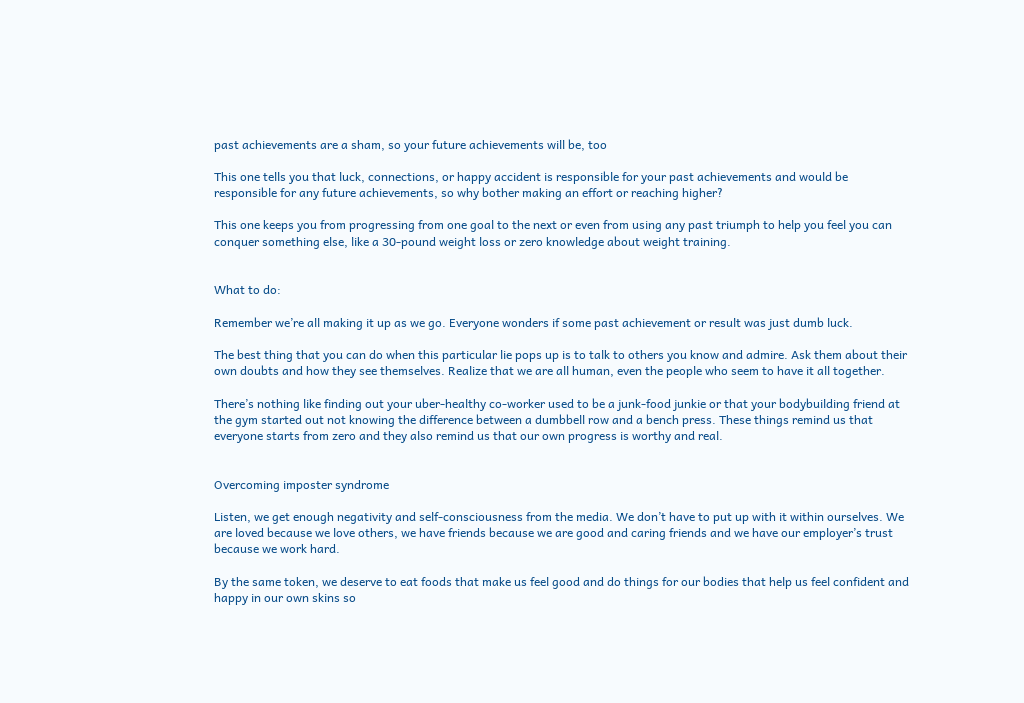past achievements are a sham, so your future achievements will be, too

This one tells you that luck, connections, or happy accident is responsible for your past achievements and would be responsible for any future achievements, so why bother making an effort or reaching higher?

This one keeps you from progressing from one goal to the next or even from using any past triumph to help you feel you can conquer something else, like a 30-pound weight loss or zero knowledge about weight training.


What to do:

Remember we’re all making it up as we go. Everyone wonders if some past achievement or result was just dumb luck.

The best thing that you can do when this particular lie pops up is to talk to others you know and admire. Ask them about their own doubts and how they see themselves. Realize that we are all human, even the people who seem to have it all together.

There’s nothing like finding out your uber-healthy co-worker used to be a junk-food junkie or that your bodybuilding friend at the gym started out not knowing the difference between a dumbbell row and a bench press. These things remind us that everyone starts from zero and they also remind us that our own progress is worthy and real.


Overcoming imposter syndrome

Listen, we get enough negativity and self-consciousness from the media. We don’t have to put up with it within ourselves. We are loved because we love others, we have friends because we are good and caring friends and we have our employer’s trust because we work hard.

By the same token, we deserve to eat foods that make us feel good and do things for our bodies that help us feel confident and happy in our own skins so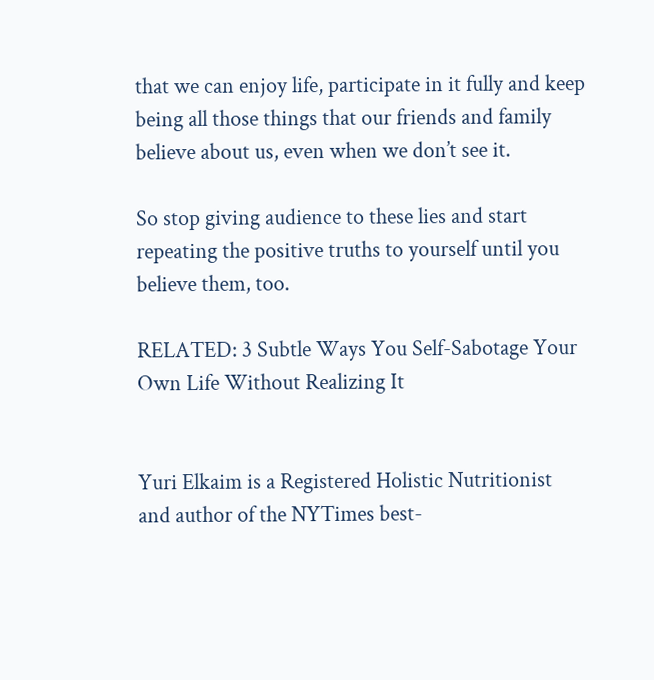that we can enjoy life, participate in it fully and keep being all those things that our friends and family believe about us, even when we don’t see it.

So stop giving audience to these lies and start repeating the positive truths to yourself until you believe them, too.

RELATED: 3 Subtle Ways You Self-Sabotage Your Own Life Without Realizing It


Yuri Elkaim is a Registered Holistic Nutritionist and author of the NYTimes best-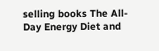selling books The All-Day Energy Diet and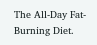The All-Day Fat-Burning Diet.